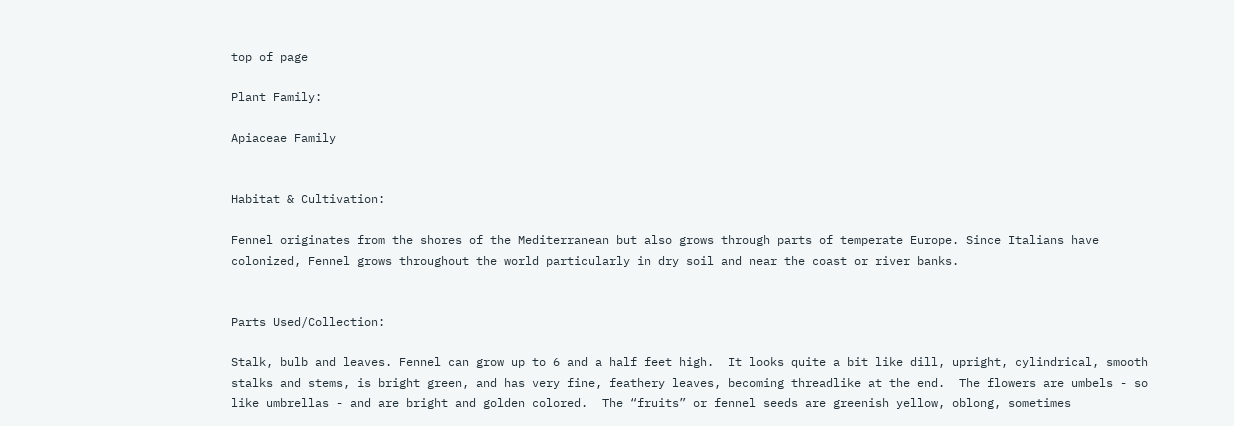top of page

Plant Family:

Apiaceae Family


Habitat & Cultivation:

Fennel originates from the shores of the Mediterranean but also grows through parts of temperate Europe. Since Italians have colonized, Fennel grows throughout the world particularly in dry soil and near the coast or river banks.


Parts Used/Collection:

Stalk, bulb and leaves. Fennel can grow up to 6 and a half feet high.  It looks quite a bit like dill, upright, cylindrical, smooth stalks and stems, is bright green, and has very fine, feathery leaves, becoming threadlike at the end.  The flowers are umbels - so like umbrellas - and are bright and golden colored.  The “fruits” or fennel seeds are greenish yellow, oblong, sometimes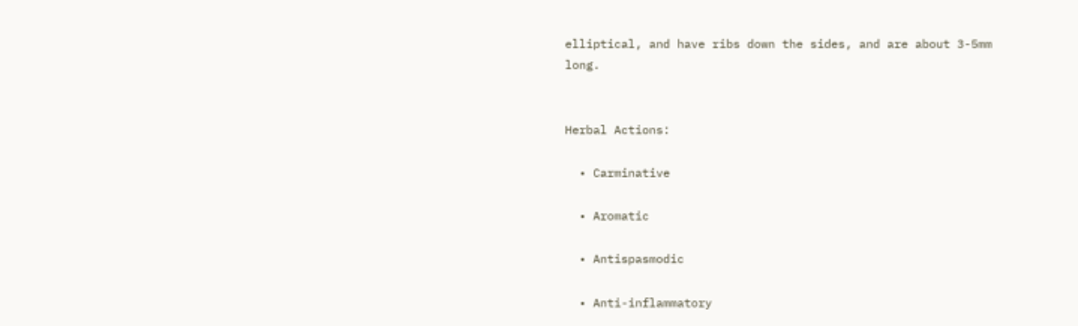elliptical, and have ribs down the sides, and are about 3-5mm long.


Herbal Actions:

  • Carminative

  • Aromatic

  • Antispasmodic

  • Anti-inflammatory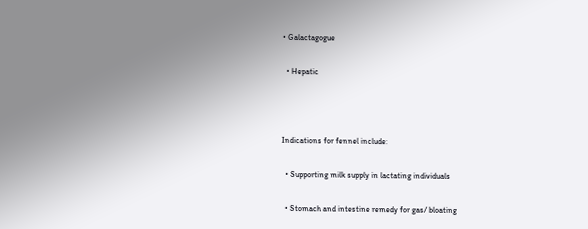• Galactagogue

  • Hepatic



Indications for fennel include:

  • Supporting milk supply in lactating individuals

  • Stomach and intestine remedy for gas/ bloating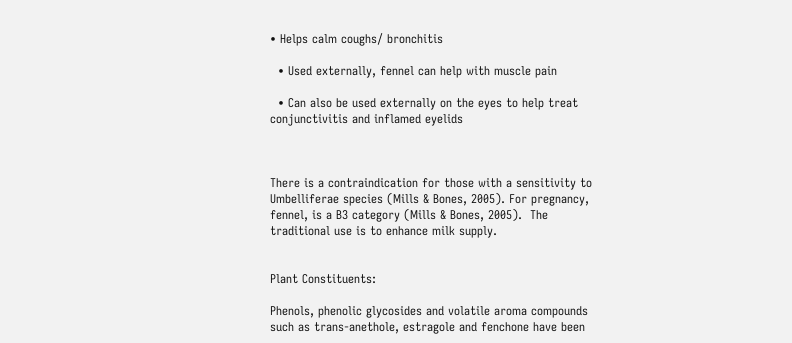• Helps calm coughs/ bronchitis

  • Used externally, fennel can help with muscle pain

  • Can also be used externally on the eyes to help treat conjunctivitis and inflamed eyelids



There is a contraindication for those with a sensitivity to Umbelliferae species (Mills & Bones, 2005). For pregnancy, fennel, is a B3 category (Mills & Bones, 2005).  The traditional use is to enhance milk supply.


Plant Constituents:

Phenols, phenolic glycosides and volatile aroma compounds such as trans-anethole, estragole and fenchone have been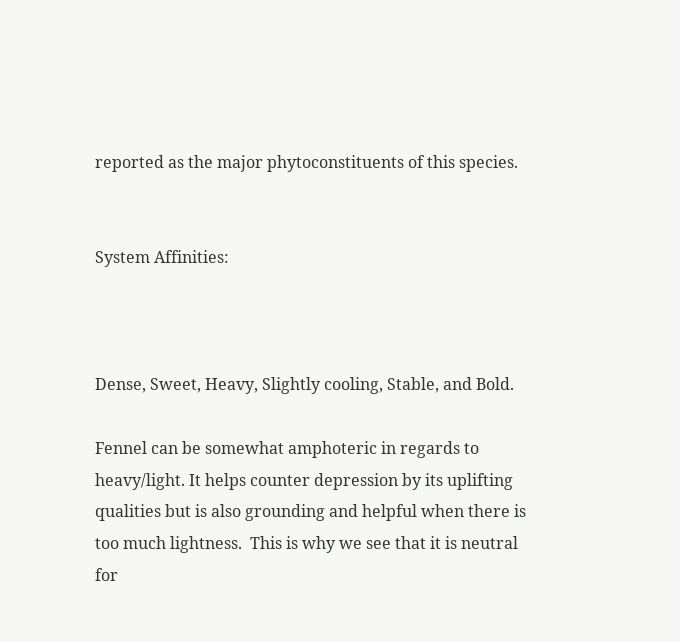reported as the major phytoconstituents of this species.


System Affinities:



Dense, Sweet, Heavy, Slightly cooling, Stable, and Bold.

Fennel can be somewhat amphoteric in regards to heavy/light. It helps counter depression by its uplifting qualities but is also grounding and helpful when there is too much lightness.  This is why we see that it is neutral for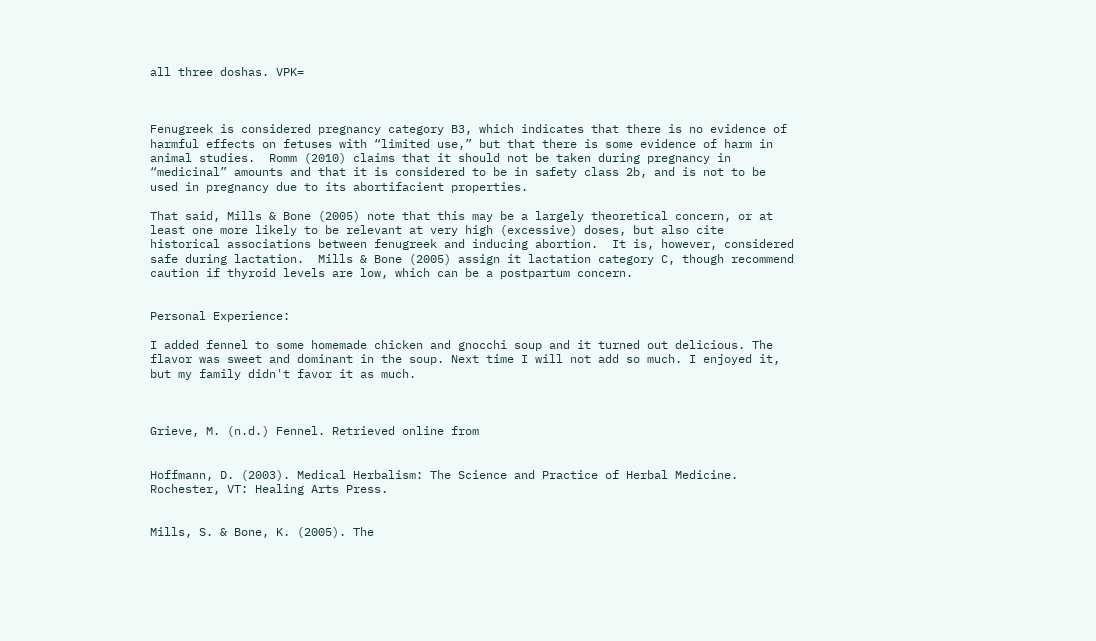all three doshas. VPK=



Fenugreek is considered pregnancy category B3, which indicates that there is no evidence of harmful effects on fetuses with “limited use,” but that there is some evidence of harm in animal studies.  Romm (2010) claims that it should not be taken during pregnancy in “medicinal” amounts and that it is considered to be in safety class 2b, and is not to be used in pregnancy due to its abortifacient properties.

That said, Mills & Bone (2005) note that this may be a largely theoretical concern, or at least one more likely to be relevant at very high (excessive) doses, but also cite historical associations between fenugreek and inducing abortion.  It is, however, considered safe during lactation.  Mills & Bone (2005) assign it lactation category C, though recommend caution if thyroid levels are low, which can be a postpartum concern.


Personal Experience:

I added fennel to some homemade chicken and gnocchi soup and it turned out delicious. The flavor was sweet and dominant in the soup. Next time I will not add so much. I enjoyed it, but my family didn't favor it as much.



Grieve, M. (n.d.) Fennel. Retrieved online from


Hoffmann, D. (2003). Medical Herbalism: The Science and Practice of Herbal Medicine. Rochester, VT: Healing Arts Press.


Mills, S. & Bone, K. (2005). The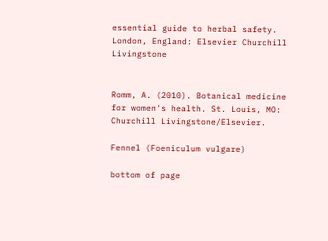essential guide to herbal safety. London, England: Elsevier Churchill Livingstone


Romm, A. (2010). Botanical medicine for women's health. St. Louis, MO: Churchill Livingstone/Elsevier.

Fennel (Foeniculum vulgare)

bottom of page